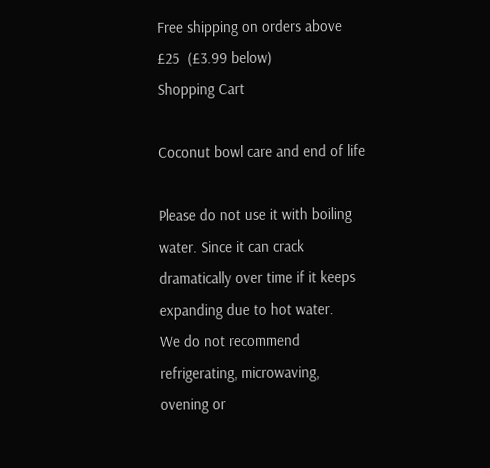Free shipping on orders above £25  (£3.99 below)
Shopping Cart

Coconut bowl care and end of life

Please do not use it with boiling water. Since it can crack dramatically over time if it keeps expanding due to hot water.
We do not recommend refrigerating, microwaving, ovening or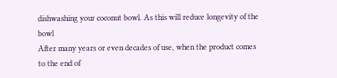dishwashing your coconut bowl. As this will reduce longevity of the bowl
After many years or even decades of use, when the product comes to the end of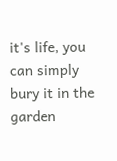it's life, you can simply bury it in the garden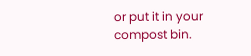or put it in your compost bin.